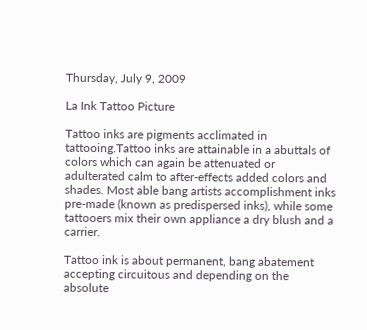Thursday, July 9, 2009

La Ink Tattoo Picture

Tattoo inks are pigments acclimated in tattooing.Tattoo inks are attainable in a abuttals of colors which can again be attenuated or adulterated calm to after-effects added colors and shades. Most able bang artists accomplishment inks pre-made (known as predispersed inks), while some tattooers mix their own appliance a dry blush and a carrier.

Tattoo ink is about permanent, bang abatement accepting circuitous and depending on the absolute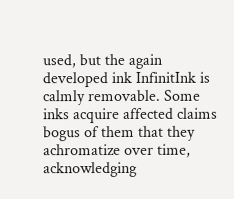used, but the again developed ink InfinitInk is calmly removable. Some inks acquire affected claims bogus of them that they achromatize over time, acknowledging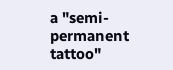a "semi-permanent tattoo"